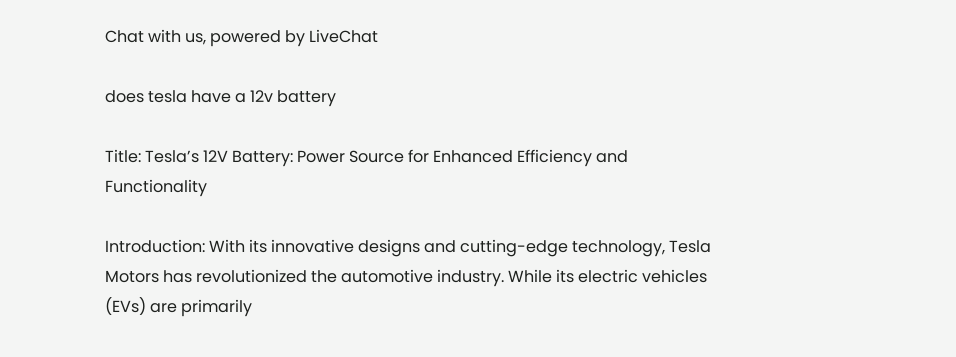Chat with us, powered by LiveChat

does tesla have a 12v battery

Title: Tesla’s 12V Battery: Power Source for Enhanced Efficiency and Functionality

Introduction: With its innovative designs and cutting-edge technology, Tesla Motors has revolutionized the automotive industry. While its electric vehicles (EVs) are primarily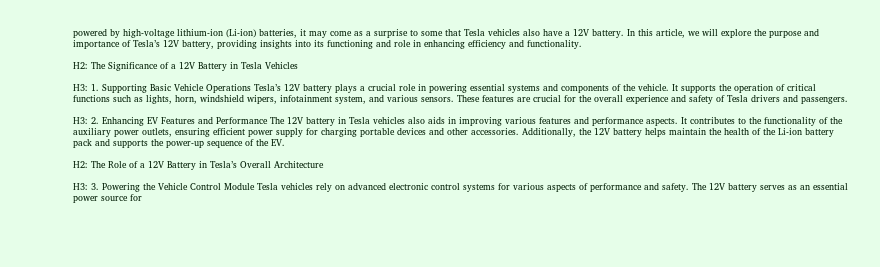powered by high-voltage lithium-ion (Li-ion) batteries, it may come as a surprise to some that Tesla vehicles also have a 12V battery. In this article, we will explore the purpose and importance of Tesla’s 12V battery, providing insights into its functioning and role in enhancing efficiency and functionality.

H2: The Significance of a 12V Battery in Tesla Vehicles

H3: 1. Supporting Basic Vehicle Operations Tesla’s 12V battery plays a crucial role in powering essential systems and components of the vehicle. It supports the operation of critical functions such as lights, horn, windshield wipers, infotainment system, and various sensors. These features are crucial for the overall experience and safety of Tesla drivers and passengers.

H3: 2. Enhancing EV Features and Performance The 12V battery in Tesla vehicles also aids in improving various features and performance aspects. It contributes to the functionality of the auxiliary power outlets, ensuring efficient power supply for charging portable devices and other accessories. Additionally, the 12V battery helps maintain the health of the Li-ion battery pack and supports the power-up sequence of the EV.

H2: The Role of a 12V Battery in Tesla’s Overall Architecture

H3: 3. Powering the Vehicle Control Module Tesla vehicles rely on advanced electronic control systems for various aspects of performance and safety. The 12V battery serves as an essential power source for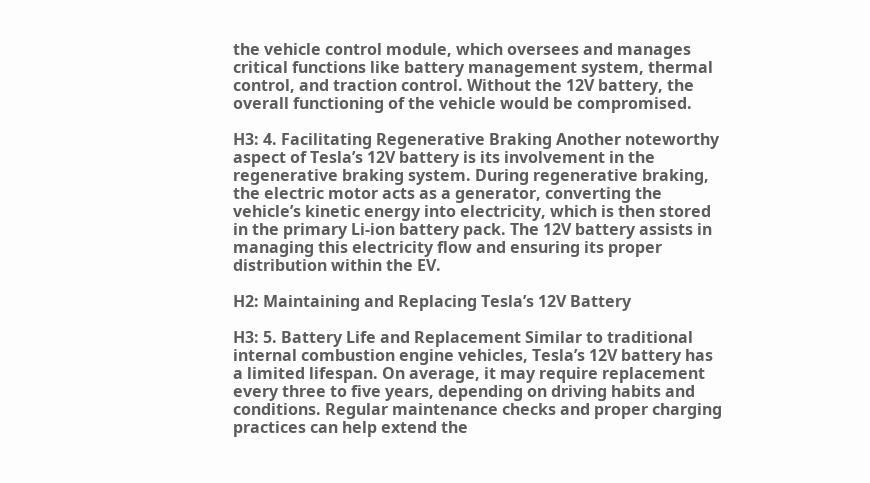the vehicle control module, which oversees and manages critical functions like battery management system, thermal control, and traction control. Without the 12V battery, the overall functioning of the vehicle would be compromised.

H3: 4. Facilitating Regenerative Braking Another noteworthy aspect of Tesla’s 12V battery is its involvement in the regenerative braking system. During regenerative braking, the electric motor acts as a generator, converting the vehicle’s kinetic energy into electricity, which is then stored in the primary Li-ion battery pack. The 12V battery assists in managing this electricity flow and ensuring its proper distribution within the EV.

H2: Maintaining and Replacing Tesla’s 12V Battery

H3: 5. Battery Life and Replacement Similar to traditional internal combustion engine vehicles, Tesla’s 12V battery has a limited lifespan. On average, it may require replacement every three to five years, depending on driving habits and conditions. Regular maintenance checks and proper charging practices can help extend the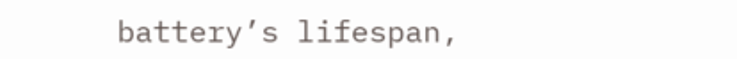battery’s lifespan,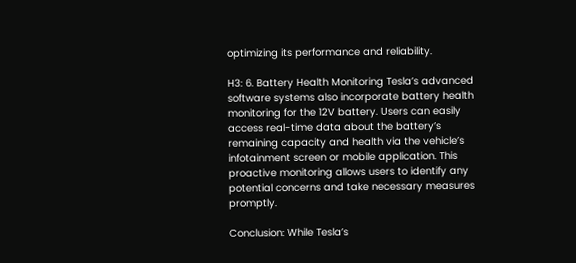optimizing its performance and reliability.

H3: 6. Battery Health Monitoring Tesla’s advanced software systems also incorporate battery health monitoring for the 12V battery. Users can easily access real-time data about the battery’s remaining capacity and health via the vehicle’s infotainment screen or mobile application. This proactive monitoring allows users to identify any potential concerns and take necessary measures promptly.

Conclusion: While Tesla’s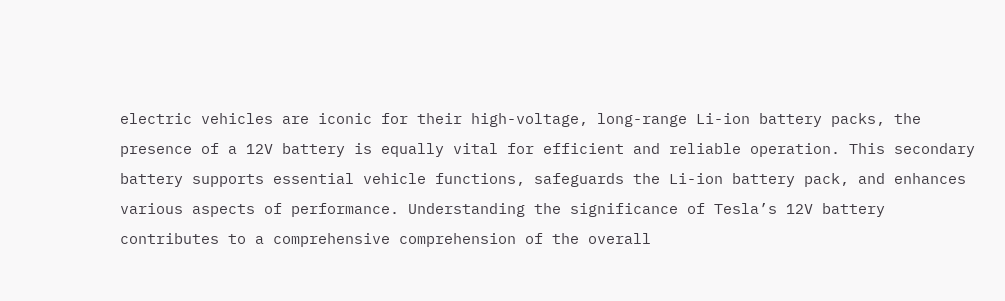electric vehicles are iconic for their high-voltage, long-range Li-ion battery packs, the presence of a 12V battery is equally vital for efficient and reliable operation. This secondary battery supports essential vehicle functions, safeguards the Li-ion battery pack, and enhances various aspects of performance. Understanding the significance of Tesla’s 12V battery contributes to a comprehensive comprehension of the overall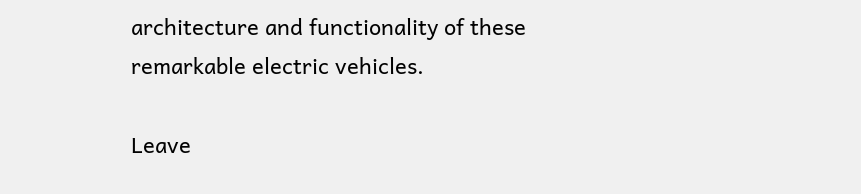architecture and functionality of these remarkable electric vehicles.

Leave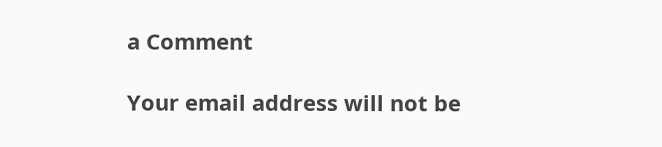a Comment

Your email address will not be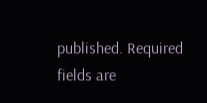published. Required fields are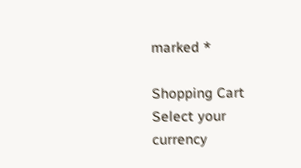marked *

Shopping Cart
Select your currency